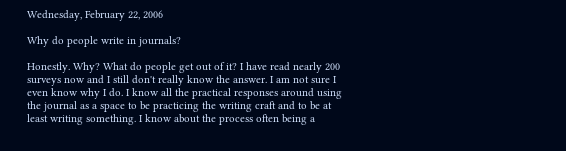Wednesday, February 22, 2006

Why do people write in journals?

Honestly. Why? What do people get out of it? I have read nearly 200 surveys now and I still don't really know the answer. I am not sure I even know why I do. I know all the practical responses around using the journal as a space to be practicing the writing craft and to be at least writing something. I know about the process often being a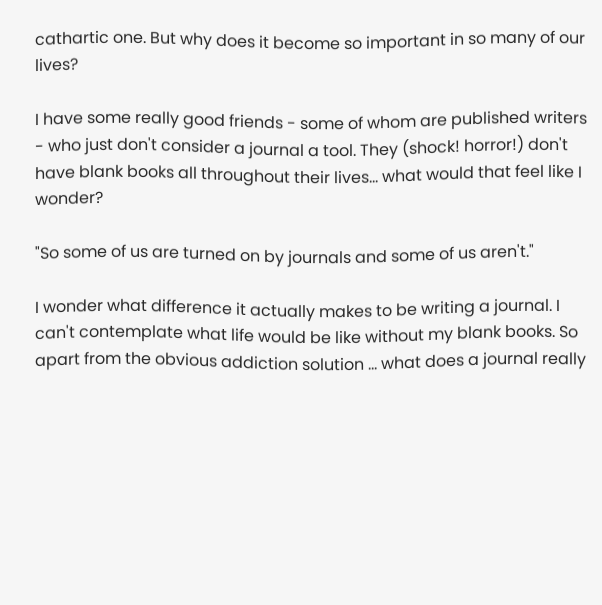cathartic one. But why does it become so important in so many of our lives?

I have some really good friends - some of whom are published writers - who just don't consider a journal a tool. They (shock! horror!) don't have blank books all throughout their lives... what would that feel like I wonder?

"So some of us are turned on by journals and some of us aren't."

I wonder what difference it actually makes to be writing a journal. I can't contemplate what life would be like without my blank books. So apart from the obvious addiction solution ... what does a journal really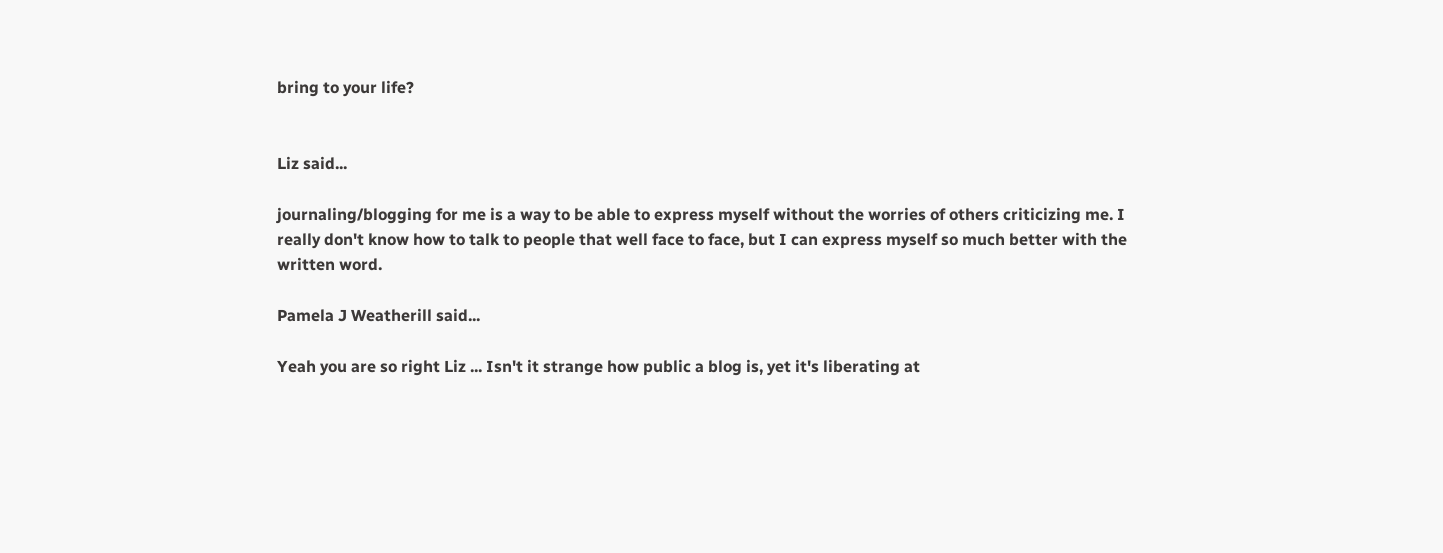bring to your life?


Liz said...

journaling/blogging for me is a way to be able to express myself without the worries of others criticizing me. I really don't know how to talk to people that well face to face, but I can express myself so much better with the written word.

Pamela J Weatherill said...

Yeah you are so right Liz ... Isn't it strange how public a blog is, yet it's liberating at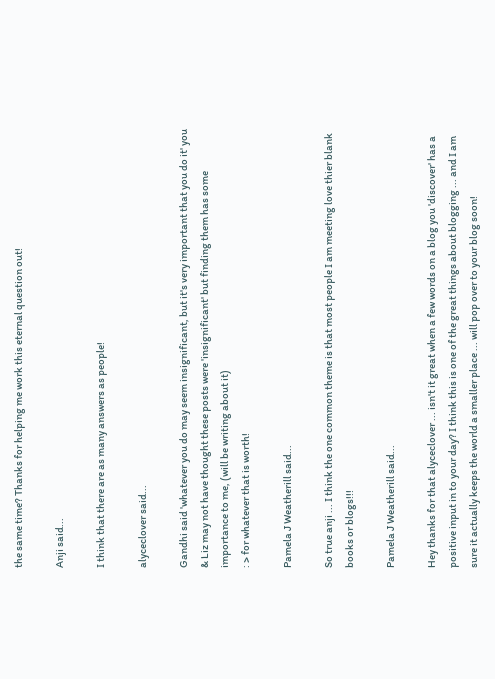the same time? Thanks for helping me work this eternal question out!

Anji said...

I think that there are as many answers as people!

alyceclover said...

Gandhi said 'whatever you do may seem insignificant, but it's very important that you do it' you & Liz may not have thought these posts were 'insignificant' but finding them has some importance to me, (will be writing about it)
: > for whatever that is worth!

Pamela J Weatherill said...

So true anji ... I think the one common theme is that most people I am meeting love thier blank books or blogs!!!

Pamela J Weatherill said...

Hey thanks for that alyceclover ... isn't it great when a few words on a blog you 'discover' has a positive input in to your day? I think this is one of the great things about blogging ... and I am sure it actually keeps the world a smaller place ... will pop over to your blog soon!